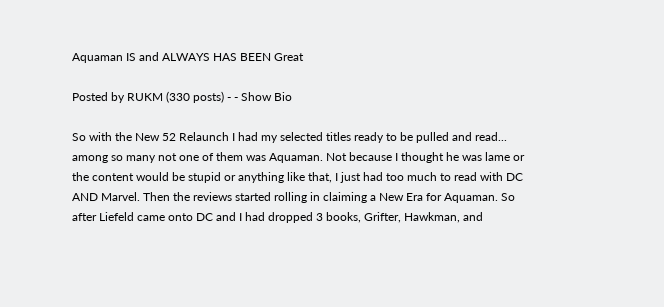Aquaman IS and ALWAYS HAS BEEN Great

Posted by RUKM (330 posts) - - Show Bio

So with the New 52 Relaunch I had my selected titles ready to be pulled and read... among so many not one of them was Aquaman. Not because I thought he was lame or the content would be stupid or anything like that, I just had too much to read with DC AND Marvel. Then the reviews started rolling in claiming a New Era for Aquaman. So after Liefeld came onto DC and I had dropped 3 books, Grifter, Hawkman, and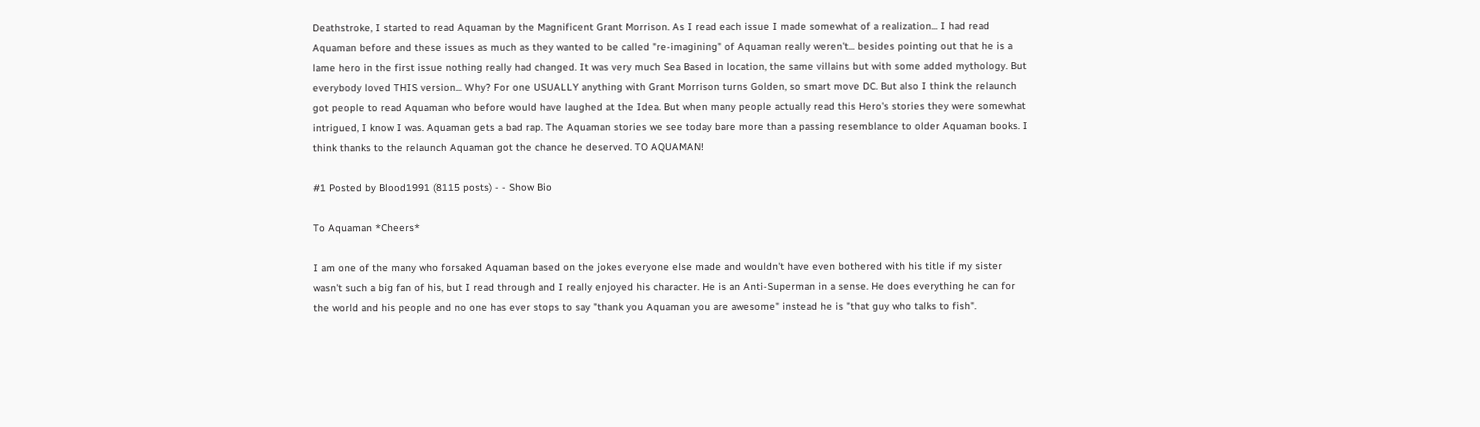Deathstroke, I started to read Aquaman by the Magnificent Grant Morrison. As I read each issue I made somewhat of a realization... I had read Aquaman before and these issues as much as they wanted to be called "re-imagining" of Aquaman really weren't... besides pointing out that he is a lame hero in the first issue nothing really had changed. It was very much Sea Based in location, the same villains but with some added mythology. But everybody loved THIS version... Why? For one USUALLY anything with Grant Morrison turns Golden, so smart move DC. But also I think the relaunch got people to read Aquaman who before would have laughed at the Idea. But when many people actually read this Hero's stories they were somewhat intrigued, I know I was. Aquaman gets a bad rap. The Aquaman stories we see today bare more than a passing resemblance to older Aquaman books. I think thanks to the relaunch Aquaman got the chance he deserved. TO AQUAMAN!

#1 Posted by Blood1991 (8115 posts) - - Show Bio

To Aquaman *Cheers*

I am one of the many who forsaked Aquaman based on the jokes everyone else made and wouldn't have even bothered with his title if my sister wasn't such a big fan of his, but I read through and I really enjoyed his character. He is an Anti-Superman in a sense. He does everything he can for the world and his people and no one has ever stops to say "thank you Aquaman you are awesome" instead he is "that guy who talks to fish".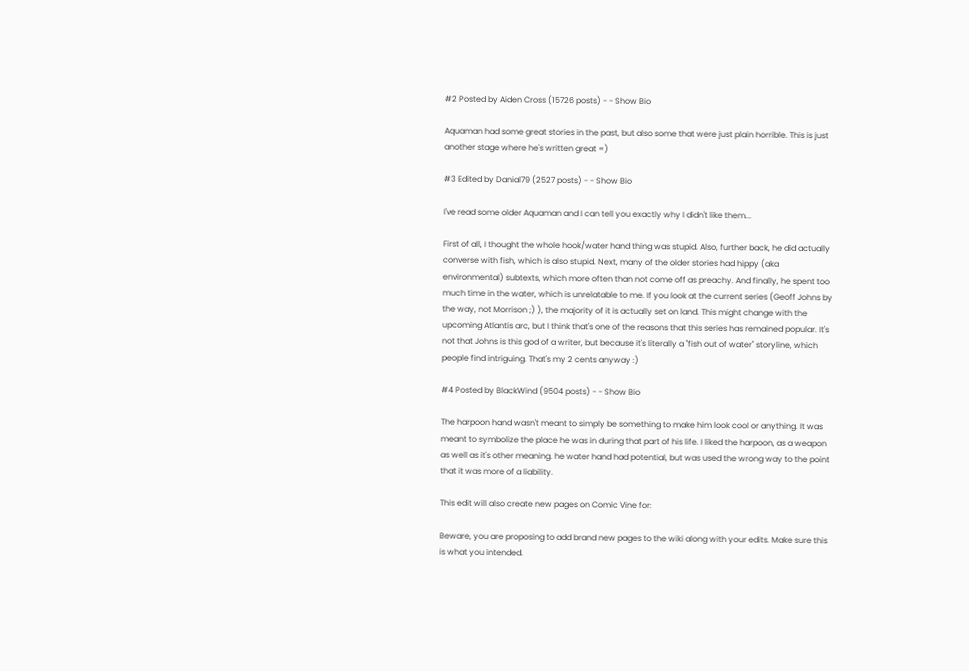#2 Posted by Aiden Cross (15726 posts) - - Show Bio

Aquaman had some great stories in the past, but also some that were just plain horrible. This is just another stage where he's written great =)

#3 Edited by Danial79 (2527 posts) - - Show Bio

I've read some older Aquaman and I can tell you exactly why I didn't like them...

First of all, I thought the whole hook/water hand thing was stupid. Also, further back, he did actually converse with fish, which is also stupid. Next, many of the older stories had hippy (aka environmental) subtexts, which more often than not come off as preachy. And finally, he spent too much time in the water, which is unrelatable to me. If you look at the current series (Geoff Johns by the way, not Morrison ;) ), the majority of it is actually set on land. This might change with the upcoming Atlantis arc, but I think that's one of the reasons that this series has remained popular. It's not that Johns is this god of a writer, but because it's literally a "fish out of water" storyline, which people find intriguing. That's my 2 cents anyway :)

#4 Posted by BlackWind (9504 posts) - - Show Bio

The harpoon hand wasn't meant to simply be something to make him look cool or anything. It was meant to symbolize the place he was in during that part of his life. I liked the harpoon, as a weapon as well as it's other meaning. he water hand had potential, but was used the wrong way to the point that it was more of a liability.

This edit will also create new pages on Comic Vine for:

Beware, you are proposing to add brand new pages to the wiki along with your edits. Make sure this is what you intended.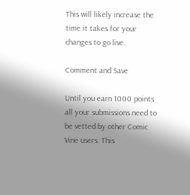This will likely increase the time it takes for your changes to go live.

Comment and Save

Until you earn 1000 points all your submissions need to be vetted by other Comic Vine users. This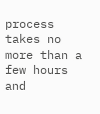process takes no more than a few hours and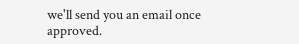we'll send you an email once approved.